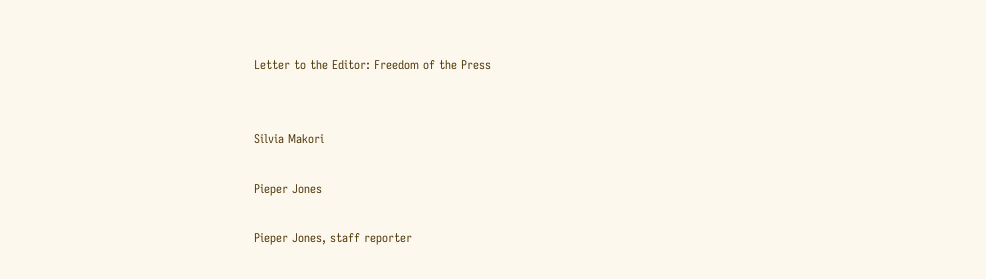Letter to the Editor: Freedom of the Press


Silvia Makori

Pieper Jones

Pieper Jones, staff reporter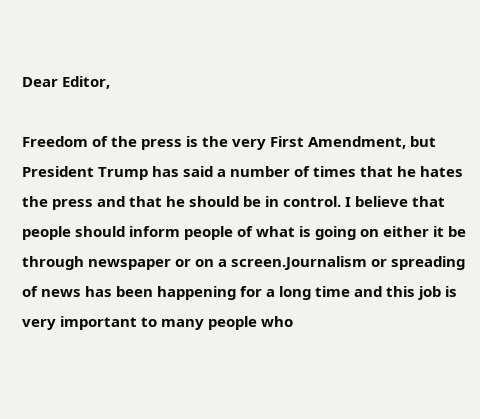Dear Editor,

Freedom of the press is the very First Amendment, but President Trump has said a number of times that he hates the press and that he should be in control. I believe that people should inform people of what is going on either it be through newspaper or on a screen.Journalism or spreading of news has been happening for a long time and this job is very important to many people who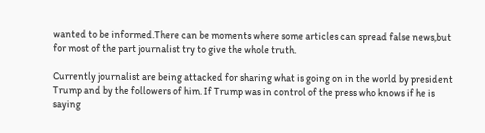wanted to be informed.There can be moments where some articles can spread false news,but for most of the part journalist try to give the whole truth.

Currently journalist are being attacked for sharing what is going on in the world by president Trump and by the followers of him. If Trump was in control of the press who knows if he is saying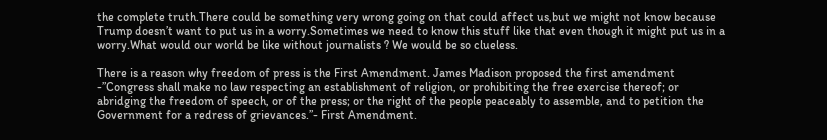the complete truth.There could be something very wrong going on that could affect us,but we might not know because Trump doesn’t want to put us in a worry.Sometimes we need to know this stuff like that even though it might put us in a worry.What would our world be like without journalists ? We would be so clueless.

There is a reason why freedom of press is the First Amendment. James Madison proposed the first amendment -”Congress shall make no law respecting an establishment of religion, or prohibiting the free exercise thereof; or abridging the freedom of speech, or of the press; or the right of the people peaceably to assemble, and to petition the Government for a redress of grievances.”- First Amendment.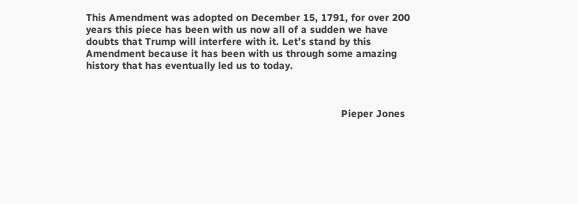This Amendment was adopted on December 15, 1791, for over 200 years this piece has been with us now all of a sudden we have doubts that Trump will interfere with it. Let’s stand by this Amendment because it has been with us through some amazing history that has eventually led us to today.



                                                                                     Pieper Jones